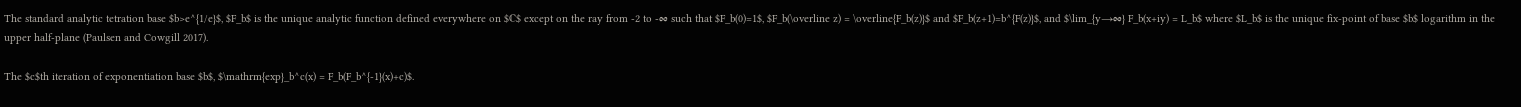The standard analytic tetration base $b>e^{1/e}$, $F_b$ is the unique analytic function defined everywhere on $ℂ$ except on the ray from -2 to -∞ such that $F_b(0)=1$, $F_b(\overline z) = \overline{F_b(z)}$ and $F_b(z+1)=b^{F(z)}$, and $\lim_{y→∞} F_b(x+iy) = L_b$ where $L_b$ is the unique fix-point of base $b$ logarithm in the upper half-plane (Paulsen and Cowgill 2017).

The $c$th iteration of exponentiation base $b$, $\mathrm{exp}_b^c(x) = F_b(F_b^{-1}(x)+c)$.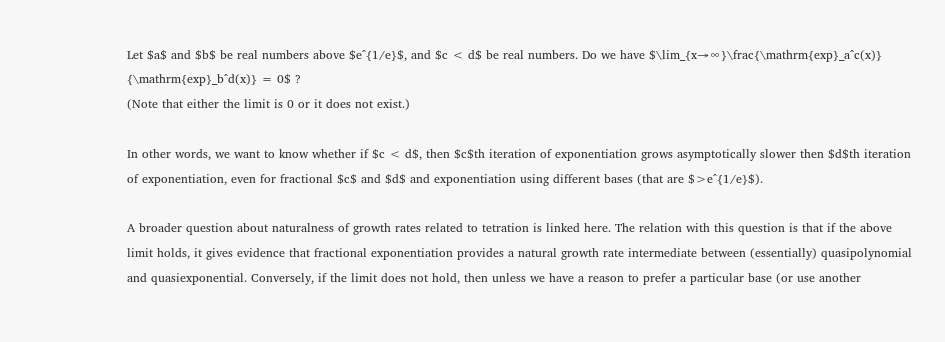Let $a$ and $b$ be real numbers above $e^{1/e}$, and $c < d$ be real numbers. Do we have $\lim_{x→∞}\frac{\mathrm{exp}_a^c(x)} {\mathrm{exp}_b^d(x)} = 0$ ?
(Note that either the limit is 0 or it does not exist.)

In other words, we want to know whether if $c < d$, then $c$th iteration of exponentiation grows asymptotically slower then $d$th iteration of exponentiation, even for fractional $c$ and $d$ and exponentiation using different bases (that are $>e^{1/e}$).

A broader question about naturalness of growth rates related to tetration is linked here. The relation with this question is that if the above limit holds, it gives evidence that fractional exponentiation provides a natural growth rate intermediate between (essentially) quasipolynomial and quasiexponential. Conversely, if the limit does not hold, then unless we have a reason to prefer a particular base (or use another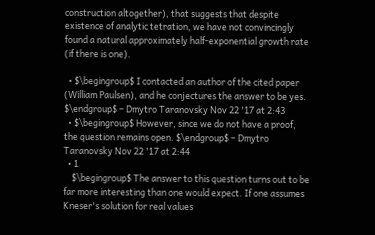construction altogether), that suggests that despite existence of analytic tetration, we have not convincingly found a natural approximately half-exponential growth rate (if there is one).

  • $\begingroup$ I contacted an author of the cited paper (William Paulsen), and he conjectures the answer to be yes. $\endgroup$ – Dmytro Taranovsky Nov 22 '17 at 2:43
  • $\begingroup$ However, since we do not have a proof, the question remains open. $\endgroup$ – Dmytro Taranovsky Nov 22 '17 at 2:44
  • 1
    $\begingroup$ The answer to this question turns out to be far more interesting than one would expect. If one assumes Kneser's solution for real values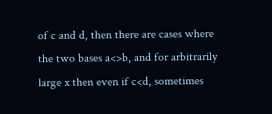of c and d, then there are cases where the two bases a<>b, and for arbitrarily large x then even if c<d, sometimes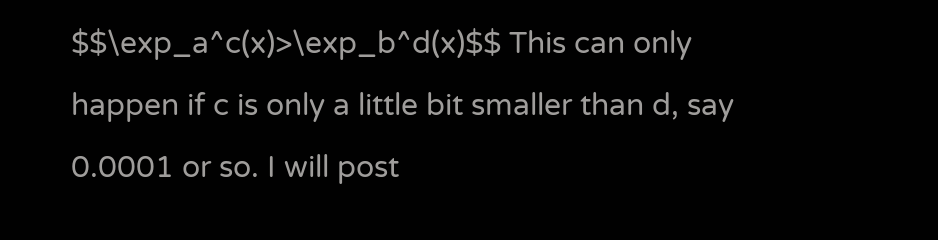$$\exp_a^c(x)>\exp_b^d(x)$$ This can only happen if c is only a little bit smaller than d, say 0.0001 or so. I will post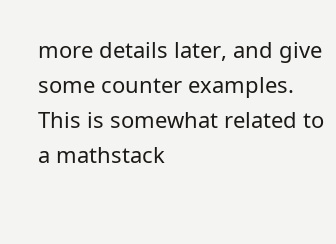more details later, and give some counter examples. This is somewhat related to a mathstack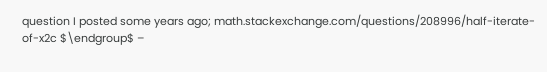question I posted some years ago; math.stackexchange.com/questions/208996/half-iterate-of-x2c $\endgroup$ –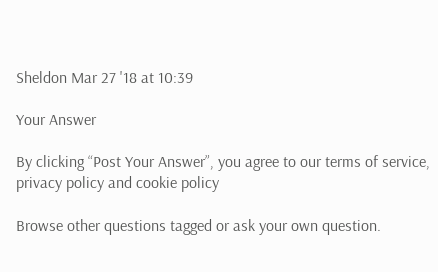Sheldon Mar 27 '18 at 10:39

Your Answer

By clicking “Post Your Answer”, you agree to our terms of service, privacy policy and cookie policy

Browse other questions tagged or ask your own question.